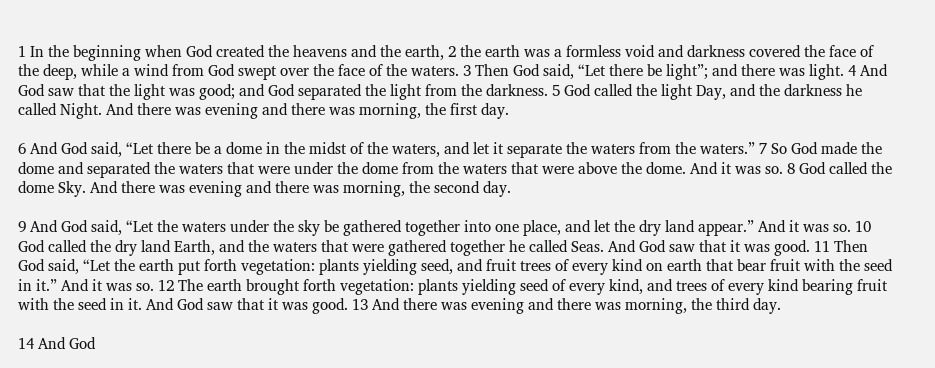1 In the beginning when God created the heavens and the earth, 2 the earth was a formless void and darkness covered the face of the deep, while a wind from God swept over the face of the waters. 3 Then God said, “Let there be light”; and there was light. 4 And God saw that the light was good; and God separated the light from the darkness. 5 God called the light Day, and the darkness he called Night. And there was evening and there was morning, the first day.

6 And God said, “Let there be a dome in the midst of the waters, and let it separate the waters from the waters.” 7 So God made the dome and separated the waters that were under the dome from the waters that were above the dome. And it was so. 8 God called the dome Sky. And there was evening and there was morning, the second day.

9 And God said, “Let the waters under the sky be gathered together into one place, and let the dry land appear.” And it was so. 10 God called the dry land Earth, and the waters that were gathered together he called Seas. And God saw that it was good. 11 Then God said, “Let the earth put forth vegetation: plants yielding seed, and fruit trees of every kind on earth that bear fruit with the seed in it.” And it was so. 12 The earth brought forth vegetation: plants yielding seed of every kind, and trees of every kind bearing fruit with the seed in it. And God saw that it was good. 13 And there was evening and there was morning, the third day.

14 And God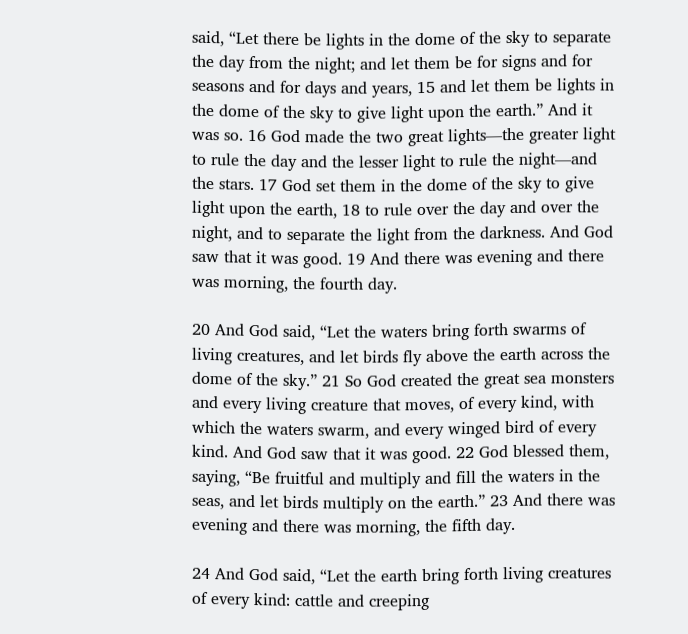said, “Let there be lights in the dome of the sky to separate the day from the night; and let them be for signs and for seasons and for days and years, 15 and let them be lights in the dome of the sky to give light upon the earth.” And it was so. 16 God made the two great lights—the greater light to rule the day and the lesser light to rule the night—and the stars. 17 God set them in the dome of the sky to give light upon the earth, 18 to rule over the day and over the night, and to separate the light from the darkness. And God saw that it was good. 19 And there was evening and there was morning, the fourth day.

20 And God said, “Let the waters bring forth swarms of living creatures, and let birds fly above the earth across the dome of the sky.” 21 So God created the great sea monsters and every living creature that moves, of every kind, with which the waters swarm, and every winged bird of every kind. And God saw that it was good. 22 God blessed them, saying, “Be fruitful and multiply and fill the waters in the seas, and let birds multiply on the earth.” 23 And there was evening and there was morning, the fifth day.

24 And God said, “Let the earth bring forth living creatures of every kind: cattle and creeping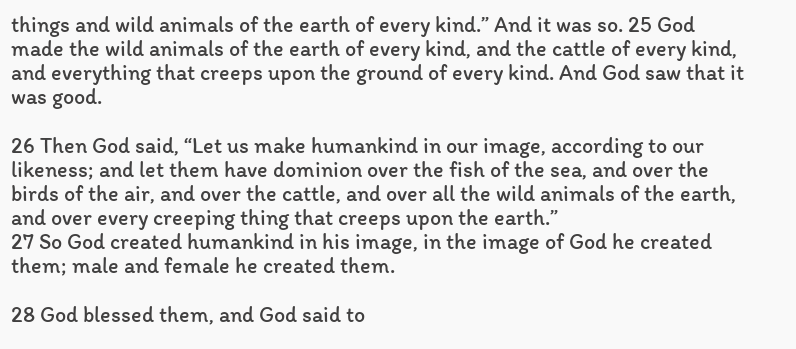things and wild animals of the earth of every kind.” And it was so. 25 God made the wild animals of the earth of every kind, and the cattle of every kind, and everything that creeps upon the ground of every kind. And God saw that it was good.

26 Then God said, “Let us make humankind in our image, according to our likeness; and let them have dominion over the fish of the sea, and over the birds of the air, and over the cattle, and over all the wild animals of the earth, and over every creeping thing that creeps upon the earth.”
27 So God created humankind in his image, in the image of God he created them; male and female he created them.

28 God blessed them, and God said to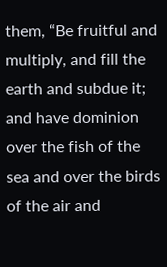them, “Be fruitful and multiply, and fill the earth and subdue it; and have dominion over the fish of the sea and over the birds of the air and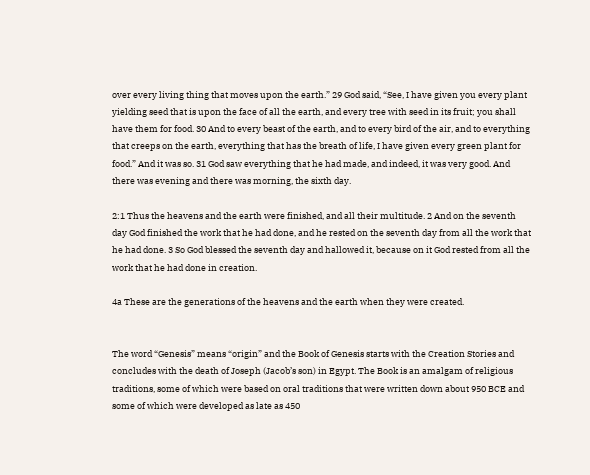over every living thing that moves upon the earth.” 29 God said, “See, I have given you every plant yielding seed that is upon the face of all the earth, and every tree with seed in its fruit; you shall have them for food. 30 And to every beast of the earth, and to every bird of the air, and to everything that creeps on the earth, everything that has the breath of life, I have given every green plant for food.” And it was so. 31 God saw everything that he had made, and indeed, it was very good. And there was evening and there was morning, the sixth day.

2:1 Thus the heavens and the earth were finished, and all their multitude. 2 And on the seventh day God finished the work that he had done, and he rested on the seventh day from all the work that he had done. 3 So God blessed the seventh day and hallowed it, because on it God rested from all the work that he had done in creation.

4a These are the generations of the heavens and the earth when they were created.


The word “Genesis” means “origin” and the Book of Genesis starts with the Creation Stories and concludes with the death of Joseph (Jacob’s son) in Egypt. The Book is an amalgam of religious traditions, some of which were based on oral traditions that were written down about 950 BCE and some of which were developed as late as 450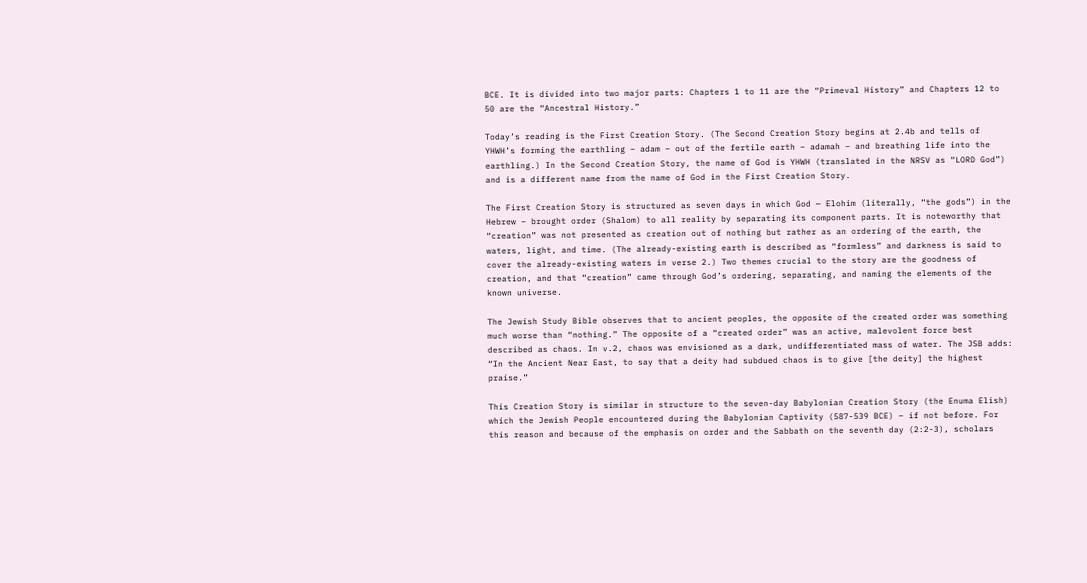BCE. It is divided into two major parts: Chapters 1 to 11 are the “Primeval History” and Chapters 12 to 50 are the “Ancestral History.”

Today’s reading is the First Creation Story. (The Second Creation Story begins at 2.4b and tells of YHWH’s forming the earthling – adam – out of the fertile earth – adamah – and breathing life into the earthling.) In the Second Creation Story, the name of God is YHWH (translated in the NRSV as “LORD God”) and is a different name from the name of God in the First Creation Story.

The First Creation Story is structured as seven days in which God — Elohim (literally, “the gods”) in the Hebrew – brought order (Shalom) to all reality by separating its component parts. It is noteworthy that “creation” was not presented as creation out of nothing but rather as an ordering of the earth, the waters, light, and time. (The already-existing earth is described as “formless” and darkness is said to cover the already-existing waters in verse 2.) Two themes crucial to the story are the goodness of creation, and that “creation” came through God’s ordering, separating, and naming the elements of the known universe.

The Jewish Study Bible observes that to ancient peoples, the opposite of the created order was something much worse than “nothing.” The opposite of a “created order” was an active, malevolent force best described as chaos. In v.2, chaos was envisioned as a dark, undifferentiated mass of water. The JSB adds: “In the Ancient Near East, to say that a deity had subdued chaos is to give [the deity] the highest praise.”

This Creation Story is similar in structure to the seven-day Babylonian Creation Story (the Enuma Elish) which the Jewish People encountered during the Babylonian Captivity (587-539 BCE) – if not before. For this reason and because of the emphasis on order and the Sabbath on the seventh day (2:2-3), scholars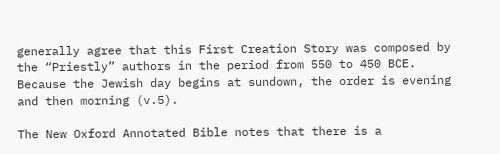generally agree that this First Creation Story was composed by the “Priestly” authors in the period from 550 to 450 BCE. Because the Jewish day begins at sundown, the order is evening and then morning (v.5).

The New Oxford Annotated Bible notes that there is a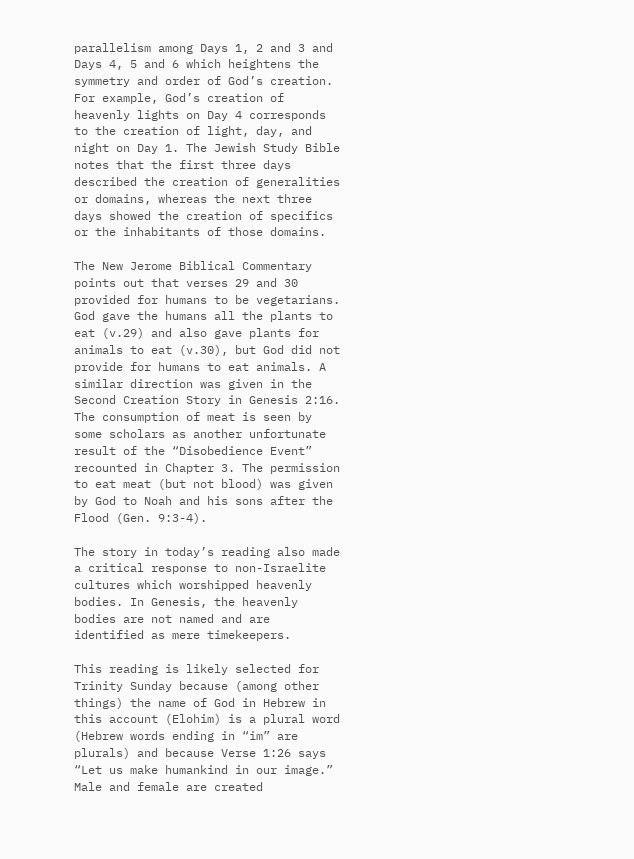parallelism among Days 1, 2 and 3 and Days 4, 5 and 6 which heightens the symmetry and order of God’s creation. For example, God’s creation of heavenly lights on Day 4 corresponds to the creation of light, day, and night on Day 1. The Jewish Study Bible notes that the first three days described the creation of generalities or domains, whereas the next three days showed the creation of specifics or the inhabitants of those domains.

The New Jerome Biblical Commentary points out that verses 29 and 30 provided for humans to be vegetarians. God gave the humans all the plants to eat (v.29) and also gave plants for animals to eat (v.30), but God did not provide for humans to eat animals. A similar direction was given in the Second Creation Story in Genesis 2:16. The consumption of meat is seen by some scholars as another unfortunate result of the “Disobedience Event” recounted in Chapter 3. The permission to eat meat (but not blood) was given by God to Noah and his sons after the Flood (Gen. 9:3-4).

The story in today’s reading also made a critical response to non-Israelite cultures which worshipped heavenly bodies. In Genesis, the heavenly bodies are not named and are identified as mere timekeepers.

This reading is likely selected for Trinity Sunday because (among other things) the name of God in Hebrew in this account (Elohim) is a plural word (Hebrew words ending in “im” are plurals) and because Verse 1:26 says “Let us make humankind in our image.” Male and female are created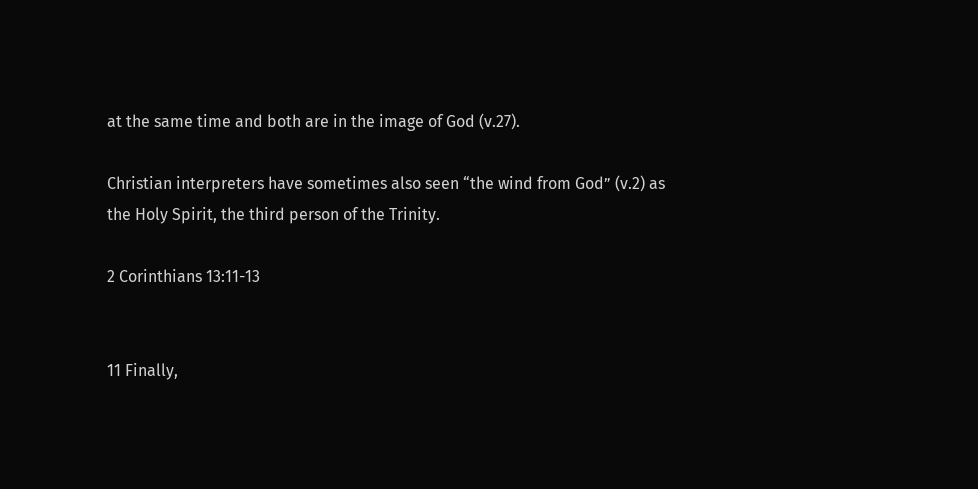at the same time and both are in the image of God (v.27).

Christian interpreters have sometimes also seen “the wind from God” (v.2) as the Holy Spirit, the third person of the Trinity.

2 Corinthians 13:11-13


11 Finally,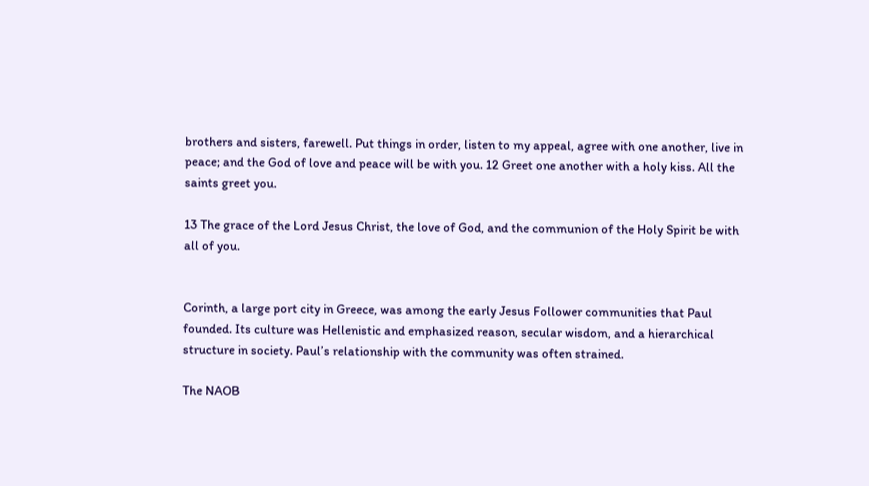brothers and sisters, farewell. Put things in order, listen to my appeal, agree with one another, live in peace; and the God of love and peace will be with you. 12 Greet one another with a holy kiss. All the saints greet you.

13 The grace of the Lord Jesus Christ, the love of God, and the communion of the Holy Spirit be with all of you.


Corinth, a large port city in Greece, was among the early Jesus Follower communities that Paul founded. Its culture was Hellenistic and emphasized reason, secular wisdom, and a hierarchical structure in society. Paul’s relationship with the community was often strained.

The NAOB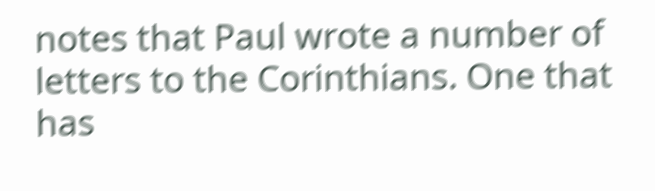notes that Paul wrote a number of letters to the Corinthians. One that has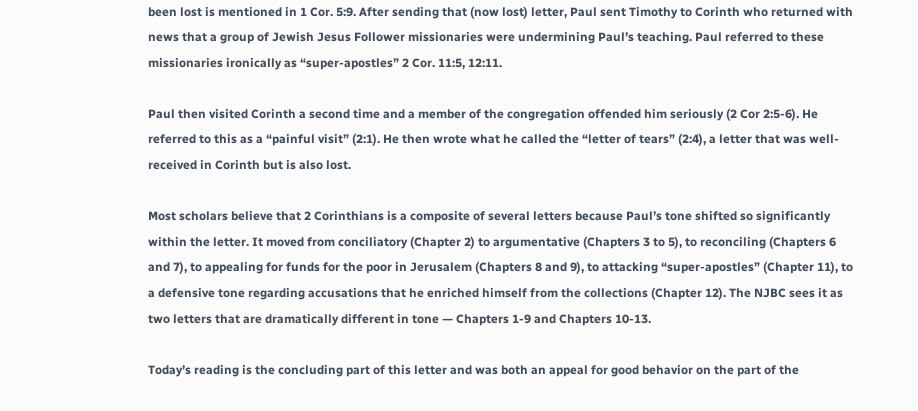been lost is mentioned in 1 Cor. 5:9. After sending that (now lost) letter, Paul sent Timothy to Corinth who returned with news that a group of Jewish Jesus Follower missionaries were undermining Paul’s teaching. Paul referred to these missionaries ironically as “super-apostles” 2 Cor. 11:5, 12:11.

Paul then visited Corinth a second time and a member of the congregation offended him seriously (2 Cor 2:5-6). He referred to this as a “painful visit” (2:1). He then wrote what he called the “letter of tears” (2:4), a letter that was well-received in Corinth but is also lost.

Most scholars believe that 2 Corinthians is a composite of several letters because Paul’s tone shifted so significantly within the letter. It moved from conciliatory (Chapter 2) to argumentative (Chapters 3 to 5), to reconciling (Chapters 6 and 7), to appealing for funds for the poor in Jerusalem (Chapters 8 and 9), to attacking “super-apostles” (Chapter 11), to a defensive tone regarding accusations that he enriched himself from the collections (Chapter 12). The NJBC sees it as two letters that are dramatically different in tone — Chapters 1-9 and Chapters 10-13.

Today’s reading is the concluding part of this letter and was both an appeal for good behavior on the part of the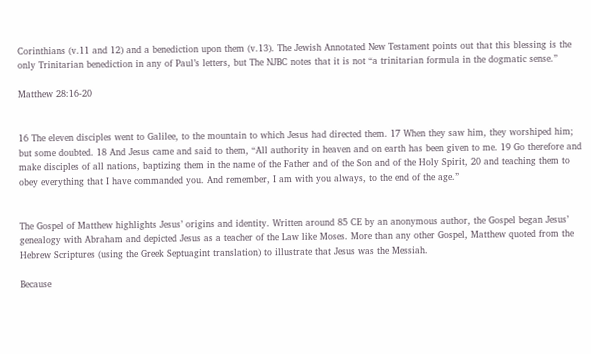Corinthians (v.11 and 12) and a benediction upon them (v.13). The Jewish Annotated New Testament points out that this blessing is the only Trinitarian benediction in any of Paul’s letters, but The NJBC notes that it is not “a trinitarian formula in the dogmatic sense.”

Matthew 28:16-20


16 The eleven disciples went to Galilee, to the mountain to which Jesus had directed them. 17 When they saw him, they worshiped him; but some doubted. 18 And Jesus came and said to them, “All authority in heaven and on earth has been given to me. 19 Go therefore and make disciples of all nations, baptizing them in the name of the Father and of the Son and of the Holy Spirit, 20 and teaching them to obey everything that I have commanded you. And remember, I am with you always, to the end of the age.”


The Gospel of Matthew highlights Jesus’ origins and identity. Written around 85 CE by an anonymous author, the Gospel began Jesus’ genealogy with Abraham and depicted Jesus as a teacher of the Law like Moses. More than any other Gospel, Matthew quoted from the Hebrew Scriptures (using the Greek Septuagint translation) to illustrate that Jesus was the Messiah.

Because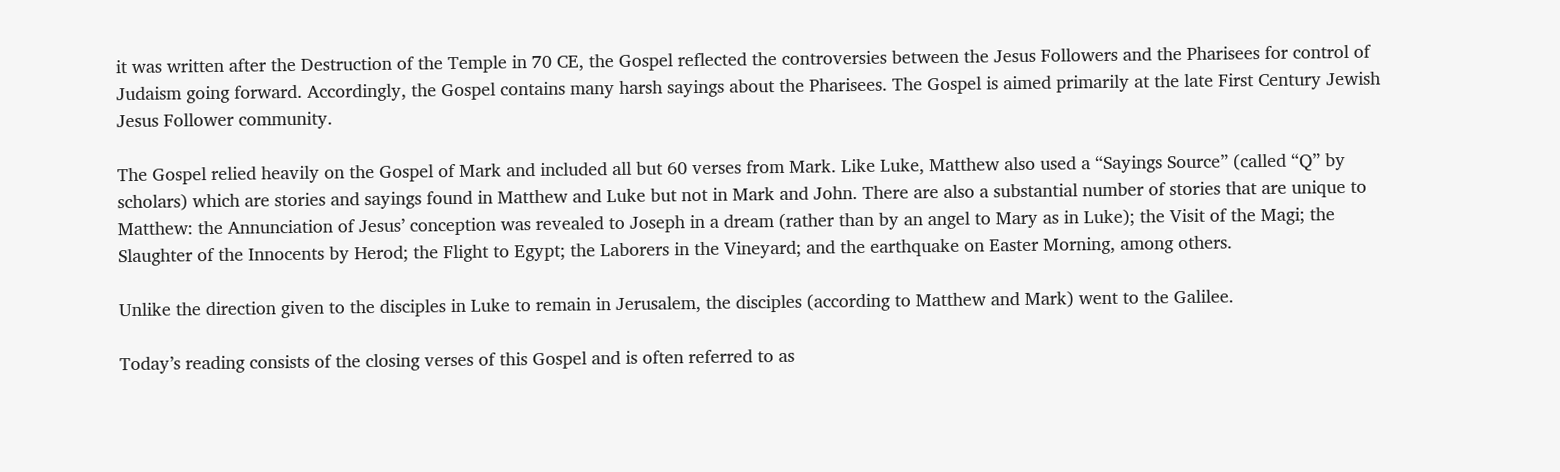it was written after the Destruction of the Temple in 70 CE, the Gospel reflected the controversies between the Jesus Followers and the Pharisees for control of Judaism going forward. Accordingly, the Gospel contains many harsh sayings about the Pharisees. The Gospel is aimed primarily at the late First Century Jewish Jesus Follower community.

The Gospel relied heavily on the Gospel of Mark and included all but 60 verses from Mark. Like Luke, Matthew also used a “Sayings Source” (called “Q” by scholars) which are stories and sayings found in Matthew and Luke but not in Mark and John. There are also a substantial number of stories that are unique to Matthew: the Annunciation of Jesus’ conception was revealed to Joseph in a dream (rather than by an angel to Mary as in Luke); the Visit of the Magi; the Slaughter of the Innocents by Herod; the Flight to Egypt; the Laborers in the Vineyard; and the earthquake on Easter Morning, among others.

Unlike the direction given to the disciples in Luke to remain in Jerusalem, the disciples (according to Matthew and Mark) went to the Galilee.

Today’s reading consists of the closing verses of this Gospel and is often referred to as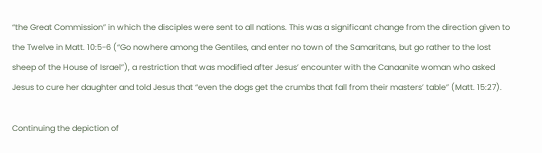“the Great Commission” in which the disciples were sent to all nations. This was a significant change from the direction given to the Twelve in Matt. 10:5-6 (“Go nowhere among the Gentiles, and enter no town of the Samaritans, but go rather to the lost sheep of the House of Israel”), a restriction that was modified after Jesus’ encounter with the Canaanite woman who asked Jesus to cure her daughter and told Jesus that “even the dogs get the crumbs that fall from their masters’ table” (Matt. 15:27).

Continuing the depiction of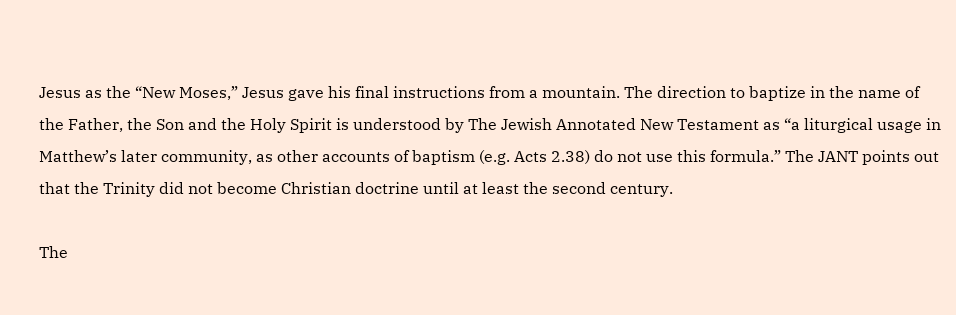Jesus as the “New Moses,” Jesus gave his final instructions from a mountain. The direction to baptize in the name of the Father, the Son and the Holy Spirit is understood by The Jewish Annotated New Testament as “a liturgical usage in Matthew’s later community, as other accounts of baptism (e.g. Acts 2.38) do not use this formula.” The JANT points out that the Trinity did not become Christian doctrine until at least the second century.

The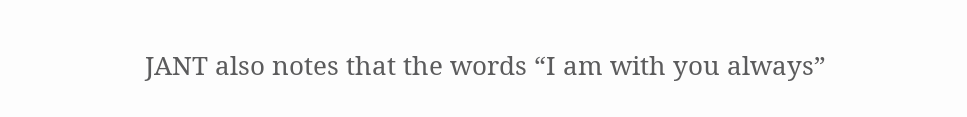JANT also notes that the words “I am with you always”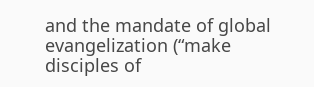and the mandate of global evangelization (“make disciples of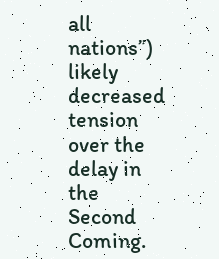all nations”) likely decreased tension over the delay in the Second Coming.